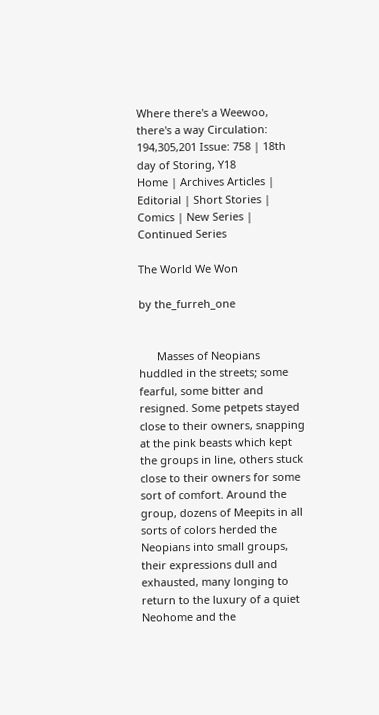Where there's a Weewoo, there's a way Circulation: 194,305,201 Issue: 758 | 18th day of Storing, Y18
Home | Archives Articles | Editorial | Short Stories | Comics | New Series | Continued Series

The World We Won

by the_furreh_one


      Masses of Neopians huddled in the streets; some fearful, some bitter and resigned. Some petpets stayed close to their owners, snapping at the pink beasts which kept the groups in line, others stuck close to their owners for some sort of comfort. Around the group, dozens of Meepits in all sorts of colors herded the Neopians into small groups, their expressions dull and exhausted, many longing to return to the luxury of a quiet Neohome and the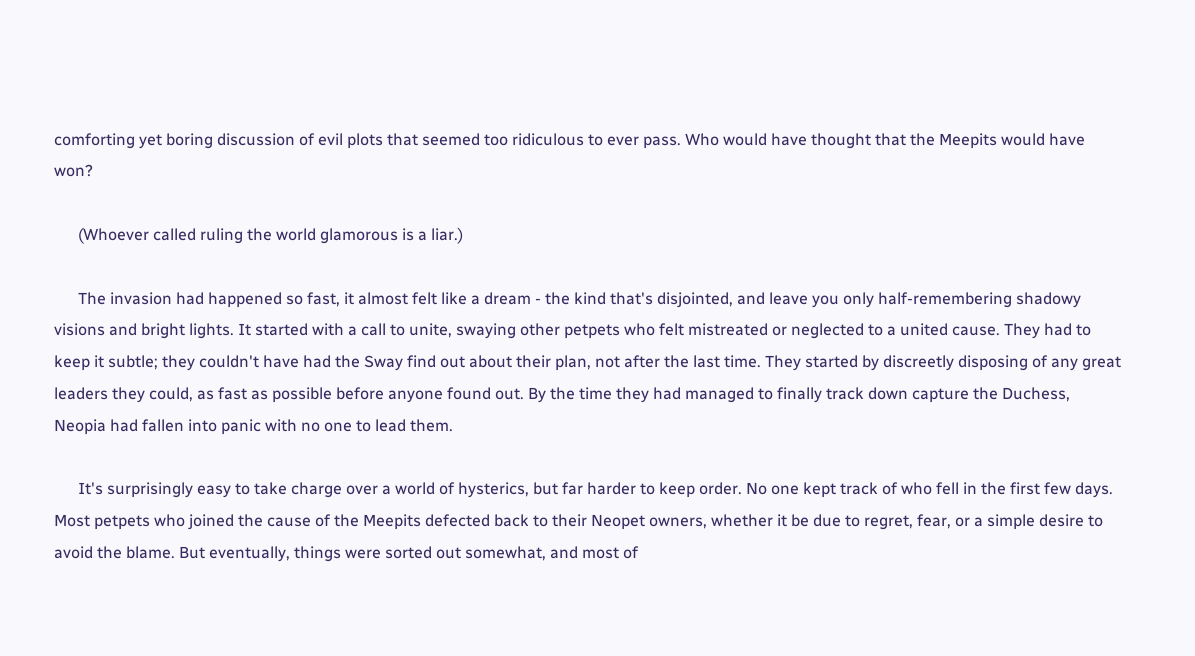comforting yet boring discussion of evil plots that seemed too ridiculous to ever pass. Who would have thought that the Meepits would have won?

      (Whoever called ruling the world glamorous is a liar.)

      The invasion had happened so fast, it almost felt like a dream - the kind that's disjointed, and leave you only half-remembering shadowy visions and bright lights. It started with a call to unite, swaying other petpets who felt mistreated or neglected to a united cause. They had to keep it subtle; they couldn't have had the Sway find out about their plan, not after the last time. They started by discreetly disposing of any great leaders they could, as fast as possible before anyone found out. By the time they had managed to finally track down capture the Duchess, Neopia had fallen into panic with no one to lead them.

      It's surprisingly easy to take charge over a world of hysterics, but far harder to keep order. No one kept track of who fell in the first few days. Most petpets who joined the cause of the Meepits defected back to their Neopet owners, whether it be due to regret, fear, or a simple desire to avoid the blame. But eventually, things were sorted out somewhat, and most of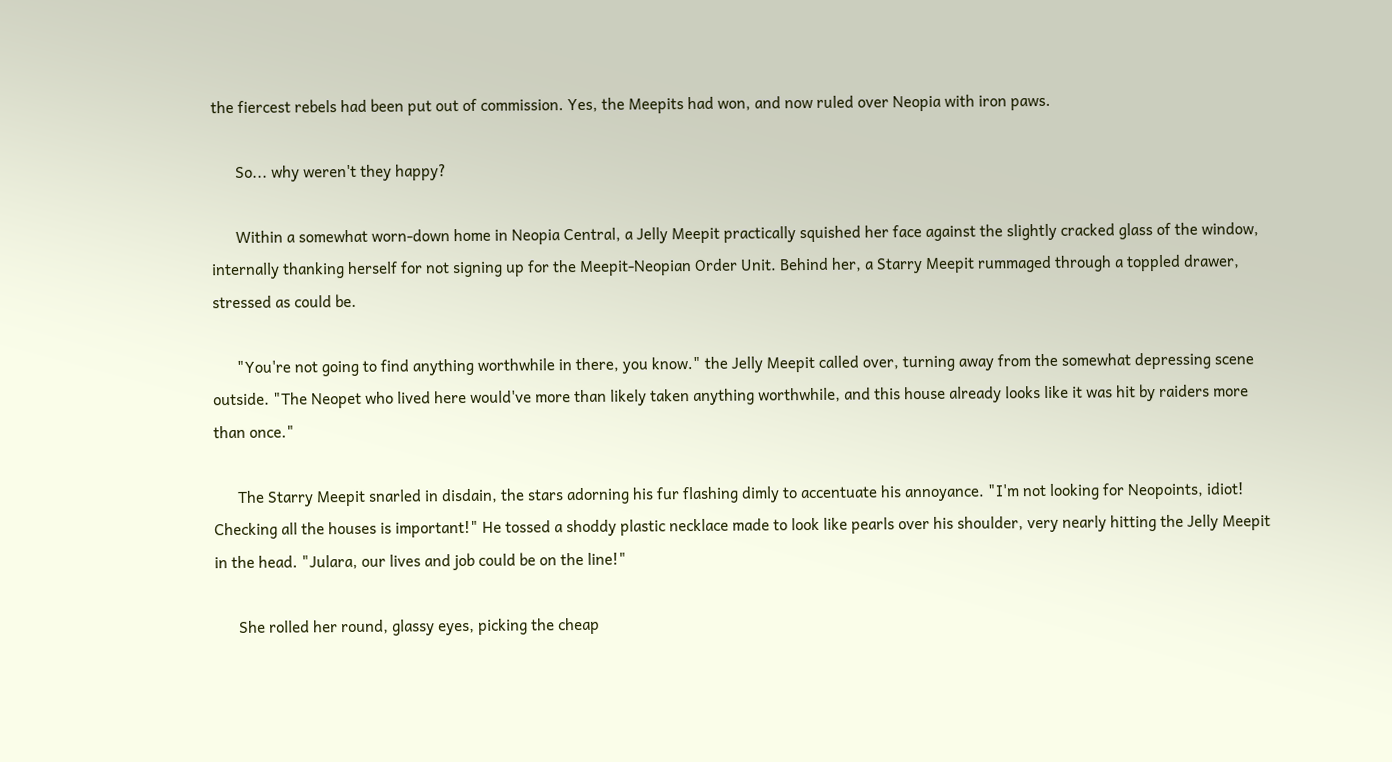the fiercest rebels had been put out of commission. Yes, the Meepits had won, and now ruled over Neopia with iron paws.

      So... why weren't they happy?

      Within a somewhat worn-down home in Neopia Central, a Jelly Meepit practically squished her face against the slightly cracked glass of the window, internally thanking herself for not signing up for the Meepit-Neopian Order Unit. Behind her, a Starry Meepit rummaged through a toppled drawer, stressed as could be.

      "You're not going to find anything worthwhile in there, you know." the Jelly Meepit called over, turning away from the somewhat depressing scene outside. "The Neopet who lived here would've more than likely taken anything worthwhile, and this house already looks like it was hit by raiders more than once."

      The Starry Meepit snarled in disdain, the stars adorning his fur flashing dimly to accentuate his annoyance. "I'm not looking for Neopoints, idiot! Checking all the houses is important!" He tossed a shoddy plastic necklace made to look like pearls over his shoulder, very nearly hitting the Jelly Meepit in the head. "Julara, our lives and job could be on the line!"

      She rolled her round, glassy eyes, picking the cheap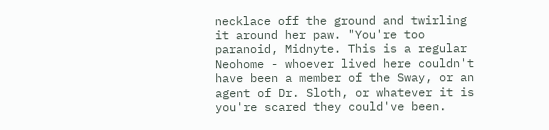necklace off the ground and twirling it around her paw. "You're too paranoid, Midnyte. This is a regular Neohome - whoever lived here couldn't have been a member of the Sway, or an agent of Dr. Sloth, or whatever it is you're scared they could've been.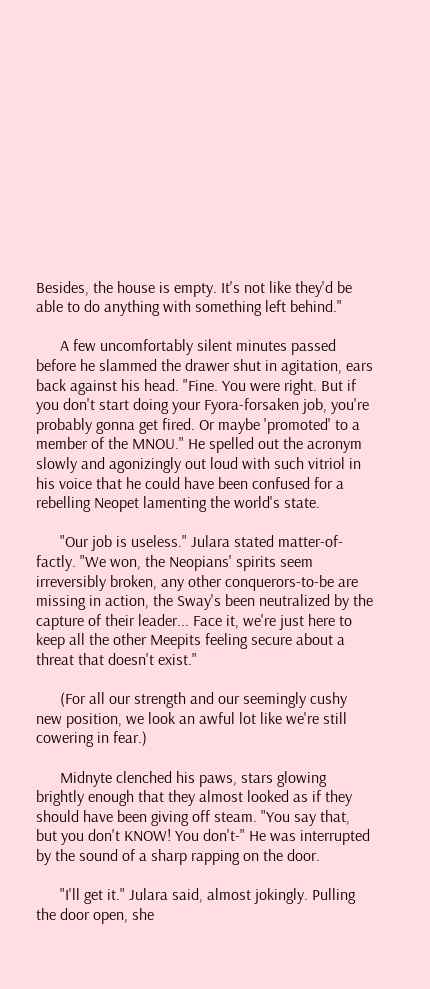Besides, the house is empty. It's not like they'd be able to do anything with something left behind."

      A few uncomfortably silent minutes passed before he slammed the drawer shut in agitation, ears back against his head. "Fine. You were right. But if you don't start doing your Fyora-forsaken job, you're probably gonna get fired. Or maybe 'promoted' to a member of the MNOU." He spelled out the acronym slowly and agonizingly out loud with such vitriol in his voice that he could have been confused for a rebelling Neopet lamenting the world's state.

      "Our job is useless." Julara stated matter-of-factly. "We won, the Neopians' spirits seem irreversibly broken, any other conquerors-to-be are missing in action, the Sway's been neutralized by the capture of their leader... Face it, we're just here to keep all the other Meepits feeling secure about a threat that doesn't exist."

      (For all our strength and our seemingly cushy new position, we look an awful lot like we're still cowering in fear.)

      Midnyte clenched his paws, stars glowing brightly enough that they almost looked as if they should have been giving off steam. "You say that, but you don't KNOW! You don't-" He was interrupted by the sound of a sharp rapping on the door.

      "I'll get it." Julara said, almost jokingly. Pulling the door open, she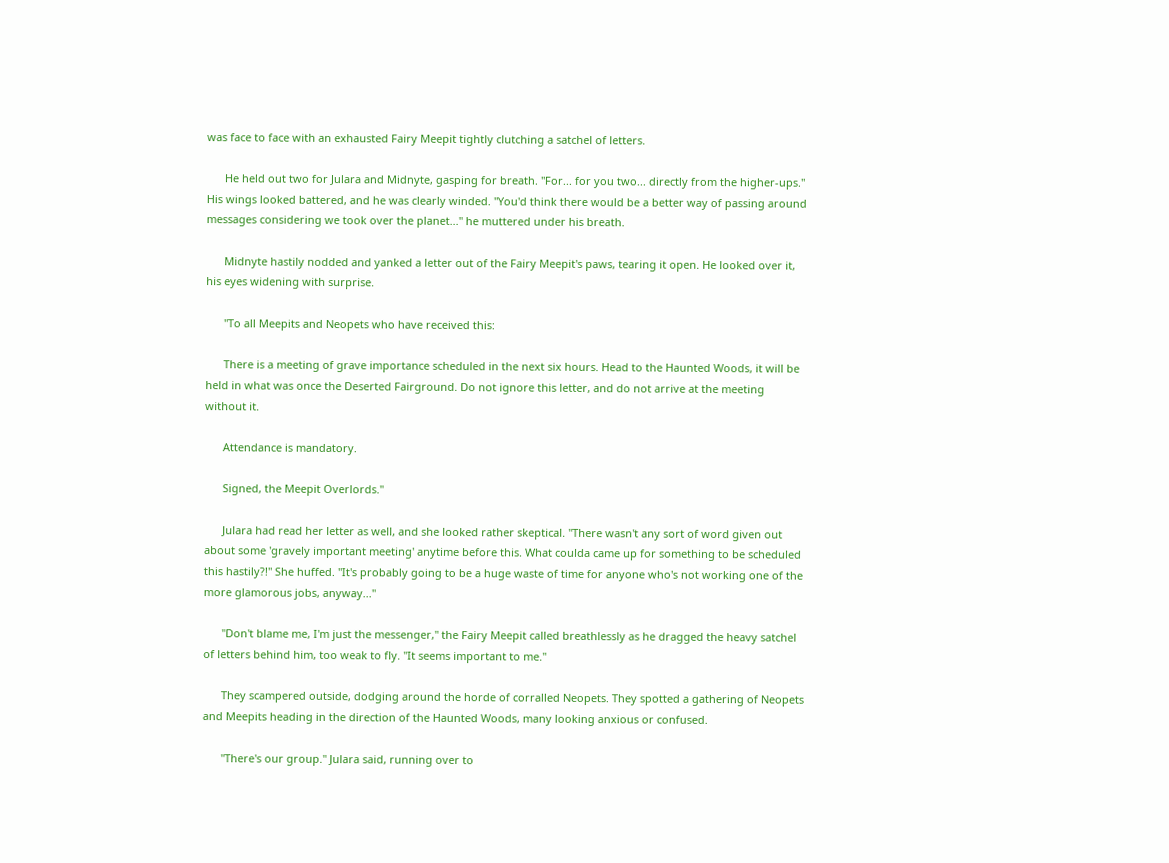was face to face with an exhausted Fairy Meepit tightly clutching a satchel of letters.

      He held out two for Julara and Midnyte, gasping for breath. "For... for you two... directly from the higher-ups." His wings looked battered, and he was clearly winded. "You'd think there would be a better way of passing around messages considering we took over the planet..." he muttered under his breath.

      Midnyte hastily nodded and yanked a letter out of the Fairy Meepit's paws, tearing it open. He looked over it, his eyes widening with surprise.

      "To all Meepits and Neopets who have received this:

      There is a meeting of grave importance scheduled in the next six hours. Head to the Haunted Woods, it will be held in what was once the Deserted Fairground. Do not ignore this letter, and do not arrive at the meeting without it.

      Attendance is mandatory.

      Signed, the Meepit Overlords."

      Julara had read her letter as well, and she looked rather skeptical. "There wasn't any sort of word given out about some 'gravely important meeting' anytime before this. What coulda came up for something to be scheduled this hastily?!" She huffed. "It's probably going to be a huge waste of time for anyone who's not working one of the more glamorous jobs, anyway..."

      "Don't blame me, I'm just the messenger," the Fairy Meepit called breathlessly as he dragged the heavy satchel of letters behind him, too weak to fly. "It seems important to me."

      They scampered outside, dodging around the horde of corralled Neopets. They spotted a gathering of Neopets and Meepits heading in the direction of the Haunted Woods, many looking anxious or confused.

      "There's our group." Julara said, running over to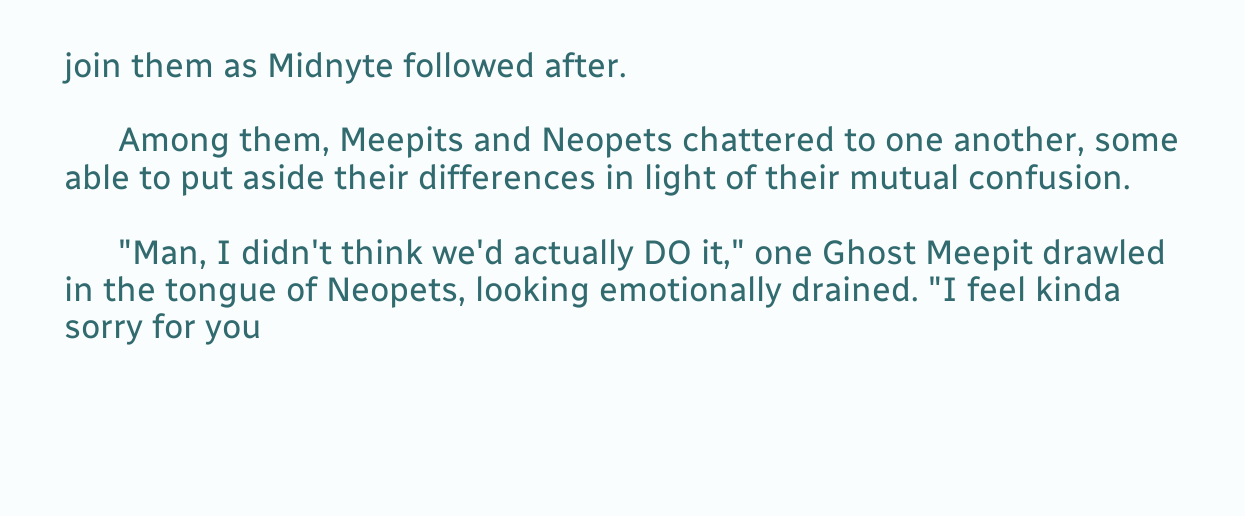join them as Midnyte followed after.

      Among them, Meepits and Neopets chattered to one another, some able to put aside their differences in light of their mutual confusion.

      "Man, I didn't think we'd actually DO it," one Ghost Meepit drawled in the tongue of Neopets, looking emotionally drained. "I feel kinda sorry for you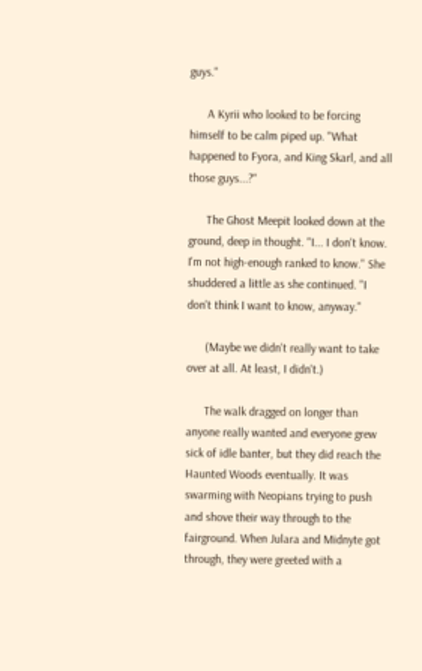guys."

      A Kyrii who looked to be forcing himself to be calm piped up. "What happened to Fyora, and King Skarl, and all those guys...?"

      The Ghost Meepit looked down at the ground, deep in thought. "I... I don't know. I'm not high-enough ranked to know." She shuddered a little as she continued. "I don't think I want to know, anyway."

      (Maybe we didn't really want to take over at all. At least, I didn't.)

      The walk dragged on longer than anyone really wanted and everyone grew sick of idle banter, but they did reach the Haunted Woods eventually. It was swarming with Neopians trying to push and shove their way through to the fairground. When Julara and Midnyte got through, they were greeted with a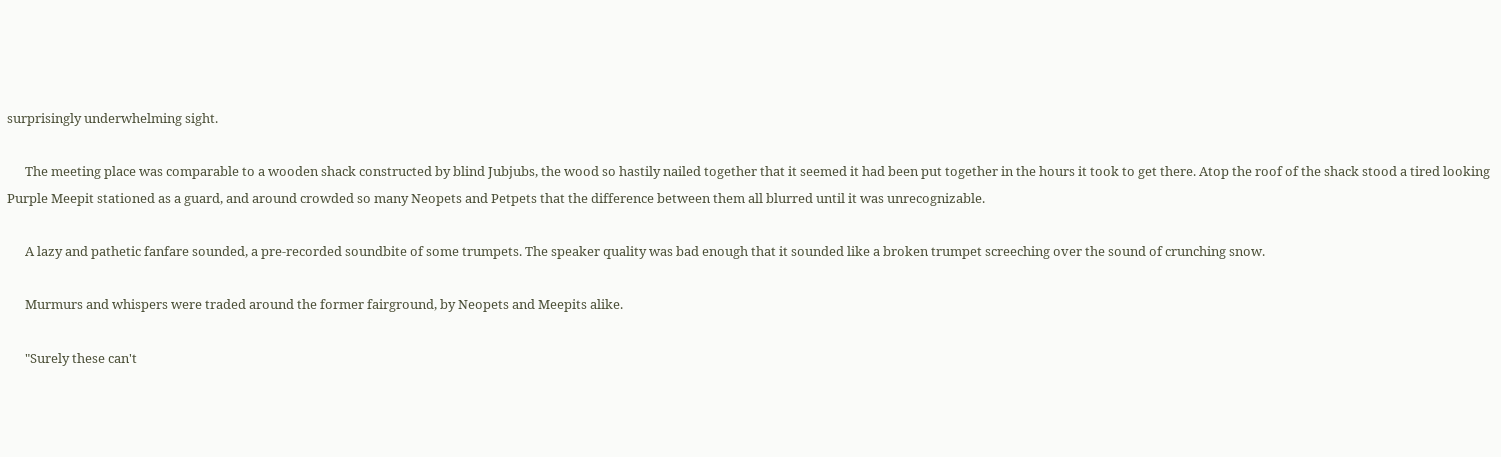surprisingly underwhelming sight.

      The meeting place was comparable to a wooden shack constructed by blind Jubjubs, the wood so hastily nailed together that it seemed it had been put together in the hours it took to get there. Atop the roof of the shack stood a tired looking Purple Meepit stationed as a guard, and around crowded so many Neopets and Petpets that the difference between them all blurred until it was unrecognizable.

      A lazy and pathetic fanfare sounded, a pre-recorded soundbite of some trumpets. The speaker quality was bad enough that it sounded like a broken trumpet screeching over the sound of crunching snow.

      Murmurs and whispers were traded around the former fairground, by Neopets and Meepits alike.

      "Surely these can't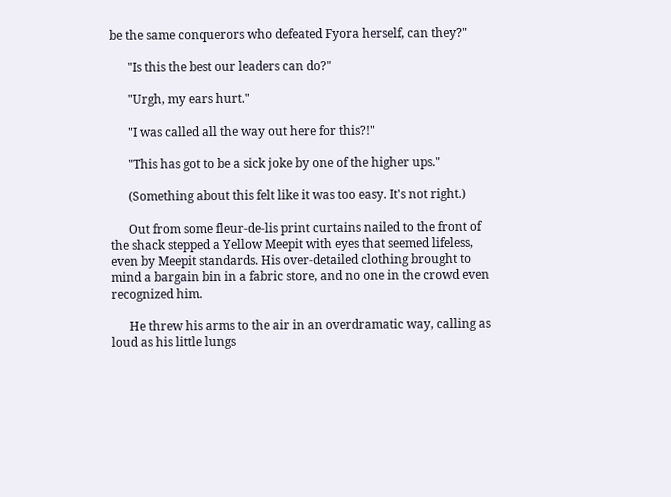be the same conquerors who defeated Fyora herself, can they?"

      "Is this the best our leaders can do?"

      "Urgh, my ears hurt."

      "I was called all the way out here for this?!"

      "This has got to be a sick joke by one of the higher ups."

      (Something about this felt like it was too easy. It's not right.)

      Out from some fleur-de-lis print curtains nailed to the front of the shack stepped a Yellow Meepit with eyes that seemed lifeless, even by Meepit standards. His over-detailed clothing brought to mind a bargain bin in a fabric store, and no one in the crowd even recognized him.

      He threw his arms to the air in an overdramatic way, calling as loud as his little lungs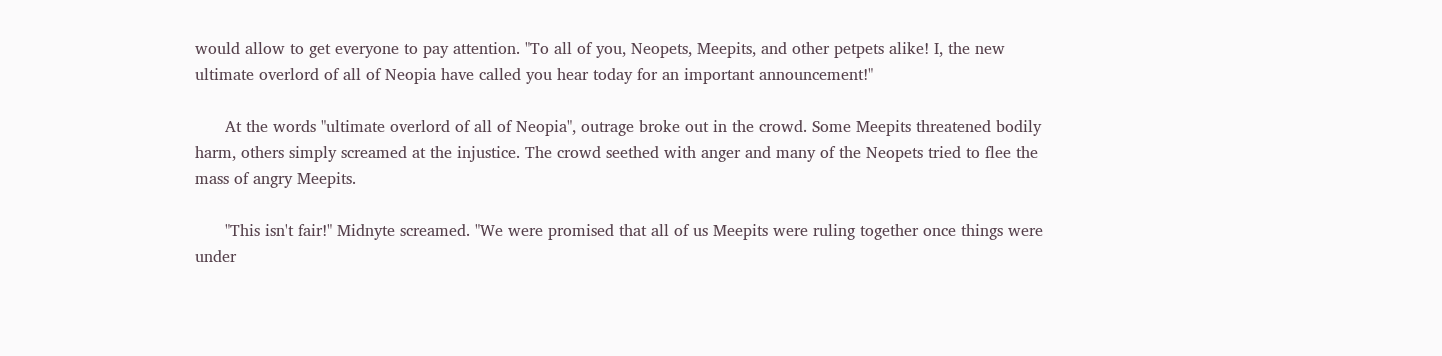would allow to get everyone to pay attention. "To all of you, Neopets, Meepits, and other petpets alike! I, the new ultimate overlord of all of Neopia have called you hear today for an important announcement!"

      At the words "ultimate overlord of all of Neopia", outrage broke out in the crowd. Some Meepits threatened bodily harm, others simply screamed at the injustice. The crowd seethed with anger and many of the Neopets tried to flee the mass of angry Meepits.

      "This isn't fair!" Midnyte screamed. "We were promised that all of us Meepits were ruling together once things were under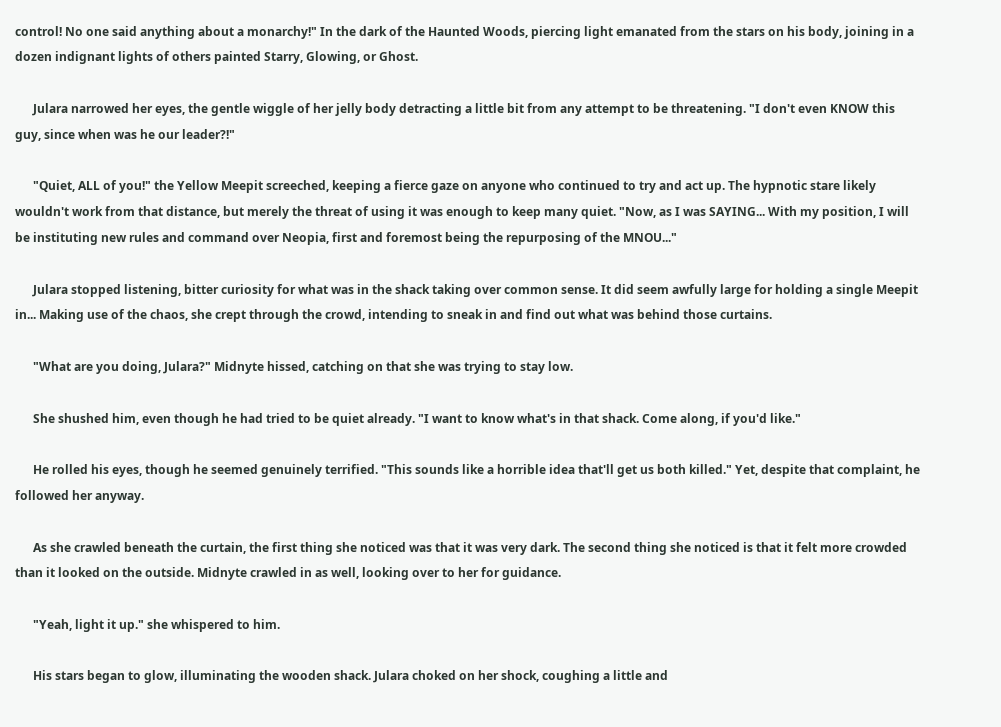control! No one said anything about a monarchy!" In the dark of the Haunted Woods, piercing light emanated from the stars on his body, joining in a dozen indignant lights of others painted Starry, Glowing, or Ghost.

      Julara narrowed her eyes, the gentle wiggle of her jelly body detracting a little bit from any attempt to be threatening. "I don't even KNOW this guy, since when was he our leader?!"

      "Quiet, ALL of you!" the Yellow Meepit screeched, keeping a fierce gaze on anyone who continued to try and act up. The hypnotic stare likely wouldn't work from that distance, but merely the threat of using it was enough to keep many quiet. "Now, as I was SAYING... With my position, I will be instituting new rules and command over Neopia, first and foremost being the repurposing of the MNOU..."

      Julara stopped listening, bitter curiosity for what was in the shack taking over common sense. It did seem awfully large for holding a single Meepit in... Making use of the chaos, she crept through the crowd, intending to sneak in and find out what was behind those curtains.

      "What are you doing, Julara?" Midnyte hissed, catching on that she was trying to stay low.

      She shushed him, even though he had tried to be quiet already. "I want to know what's in that shack. Come along, if you'd like."

      He rolled his eyes, though he seemed genuinely terrified. "This sounds like a horrible idea that'll get us both killed." Yet, despite that complaint, he followed her anyway.

      As she crawled beneath the curtain, the first thing she noticed was that it was very dark. The second thing she noticed is that it felt more crowded than it looked on the outside. Midnyte crawled in as well, looking over to her for guidance.

      "Yeah, light it up." she whispered to him.

      His stars began to glow, illuminating the wooden shack. Julara choked on her shock, coughing a little and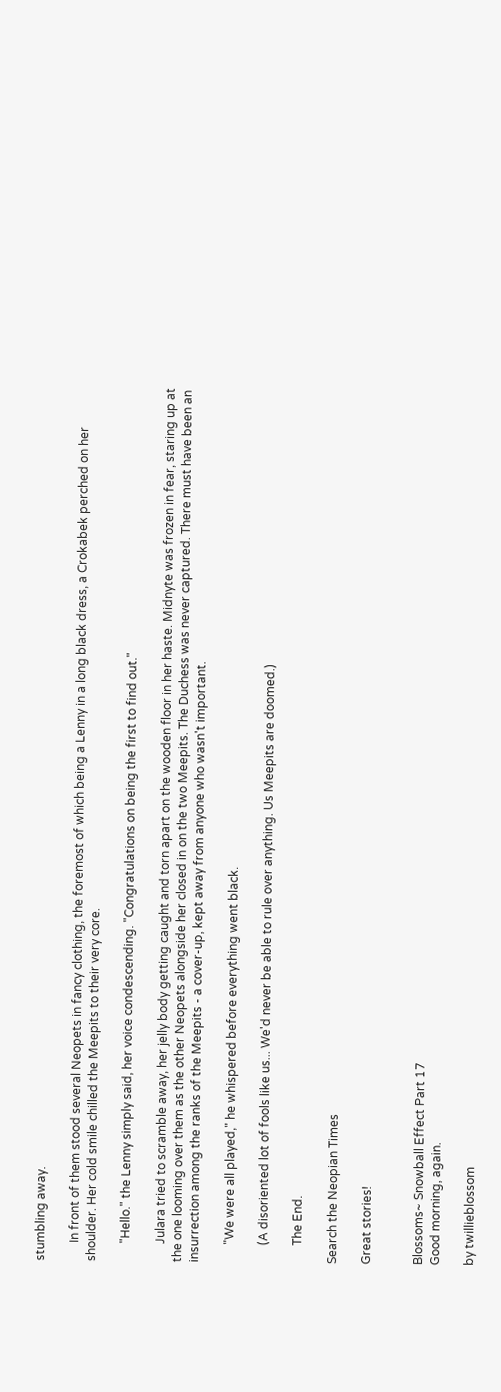stumbling away.

      In front of them stood several Neopets in fancy clothing, the foremost of which being a Lenny in a long black dress, a Crokabek perched on her shoulder. Her cold smile chilled the Meepits to their very core.

      "Hello." the Lenny simply said, her voice condescending. "Congratulations on being the first to find out."

      Julara tried to scramble away, her jelly body getting caught and torn apart on the wooden floor in her haste. Midnyte was frozen in fear, staring up at the one looming over them as the other Neopets alongside her closed in on the two Meepits. The Duchess was never captured. There must have been an insurrection among the ranks of the Meepits - a cover-up, kept away from anyone who wasn't important.

      "We were all played," he whispered before everything went black.

      (A disoriented lot of fools like us... We'd never be able to rule over anything. Us Meepits are doomed.)

      The End.

Search the Neopian Times

Great stories!


Blossoms~ Snowball Effect Part 17
Good morning, again.

by twillieblossom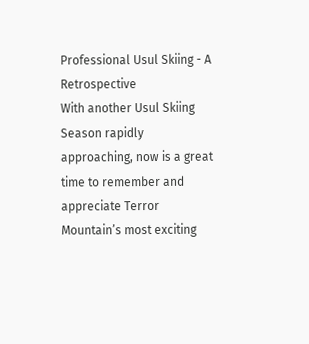Professional Usul Skiing - A Retrospective
With another Usul Skiing Season rapidly approaching, now is a great time to remember and appreciate Terror Mountain’s most exciting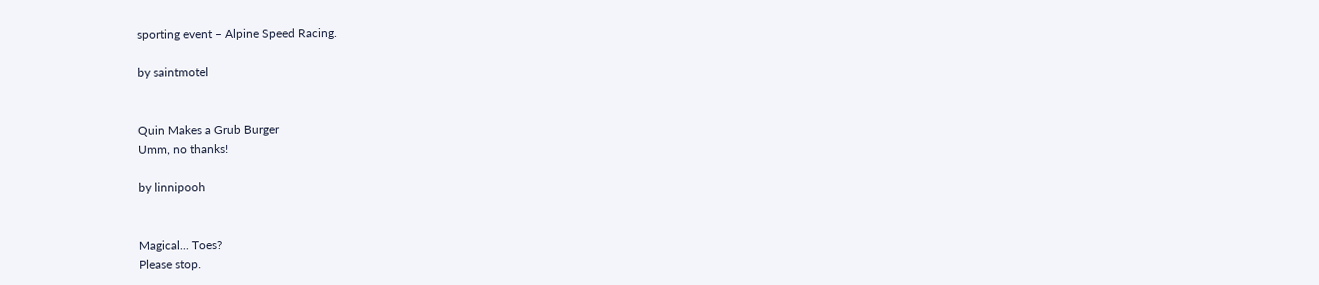sporting event – Alpine Speed Racing.

by saintmotel


Quin Makes a Grub Burger
Umm, no thanks!

by linnipooh


Magical... Toes?
Please stop.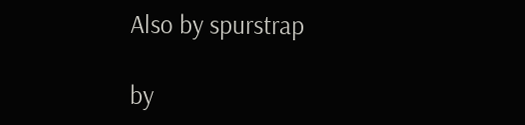Also by spurstrap

by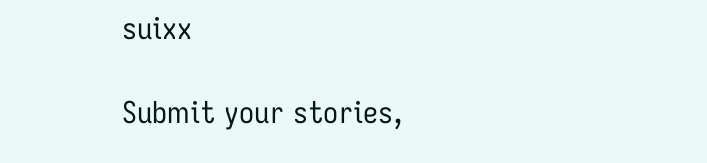suixx

Submit your stories,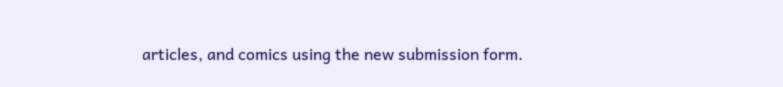articles, and comics using the new submission form.